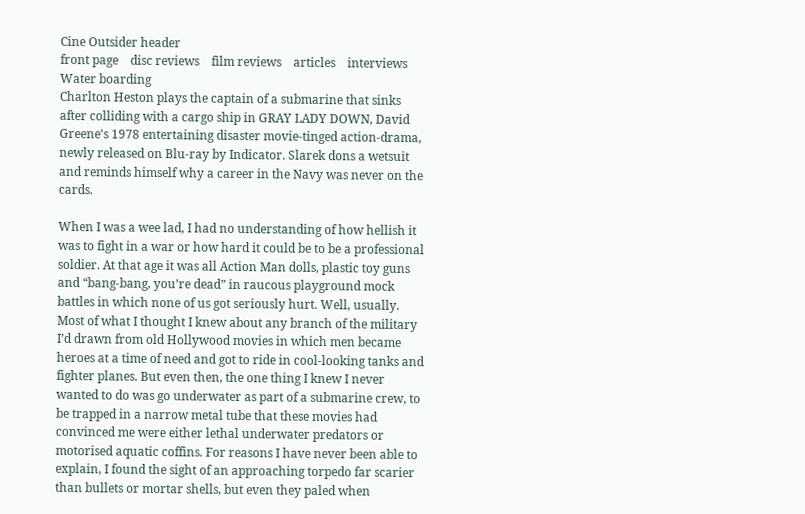Cine Outsider header
front page    disc reviews    film reviews    articles    interviews
Water boarding
Charlton Heston plays the captain of a submarine that sinks after colliding with a cargo ship in GRAY LADY DOWN, David Greene's 1978 entertaining disaster movie-tinged action-drama, newly released on Blu-ray by Indicator. Slarek dons a wetsuit and reminds himself why a career in the Navy was never on the cards.

When I was a wee lad, I had no understanding of how hellish it was to fight in a war or how hard it could be to be a professional soldier. At that age it was all Action Man dolls, plastic toy guns and “bang-bang, you’re dead” in raucous playground mock battles in which none of us got seriously hurt. Well, usually. Most of what I thought I knew about any branch of the military I’d drawn from old Hollywood movies in which men became heroes at a time of need and got to ride in cool-looking tanks and fighter planes. But even then, the one thing I knew I never wanted to do was go underwater as part of a submarine crew, to be trapped in a narrow metal tube that these movies had convinced me were either lethal underwater predators or motorised aquatic coffins. For reasons I have never been able to explain, I found the sight of an approaching torpedo far scarier than bullets or mortar shells, but even they paled when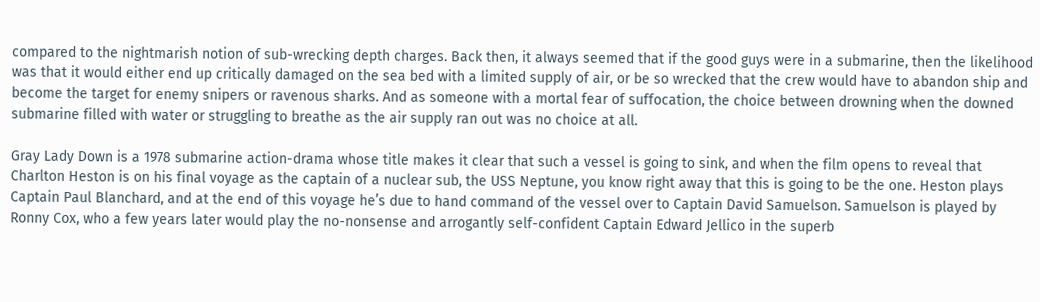compared to the nightmarish notion of sub-wrecking depth charges. Back then, it always seemed that if the good guys were in a submarine, then the likelihood was that it would either end up critically damaged on the sea bed with a limited supply of air, or be so wrecked that the crew would have to abandon ship and become the target for enemy snipers or ravenous sharks. And as someone with a mortal fear of suffocation, the choice between drowning when the downed submarine filled with water or struggling to breathe as the air supply ran out was no choice at all.

Gray Lady Down is a 1978 submarine action-drama whose title makes it clear that such a vessel is going to sink, and when the film opens to reveal that Charlton Heston is on his final voyage as the captain of a nuclear sub, the USS Neptune, you know right away that this is going to be the one. Heston plays Captain Paul Blanchard, and at the end of this voyage he’s due to hand command of the vessel over to Captain David Samuelson. Samuelson is played by Ronny Cox, who a few years later would play the no-nonsense and arrogantly self-confident Captain Edward Jellico in the superb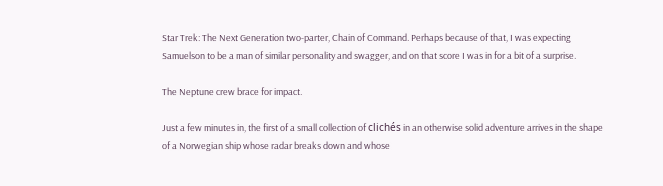Star Trek: The Next Generation two-parter, Chain of Command. Perhaps because of that, I was expecting Samuelson to be a man of similar personality and swagger, and on that score I was in for a bit of a surprise.

The Neptune crew brace for impact.

Just a few minutes in, the first of a small collection of clichés in an otherwise solid adventure arrives in the shape of a Norwegian ship whose radar breaks down and whose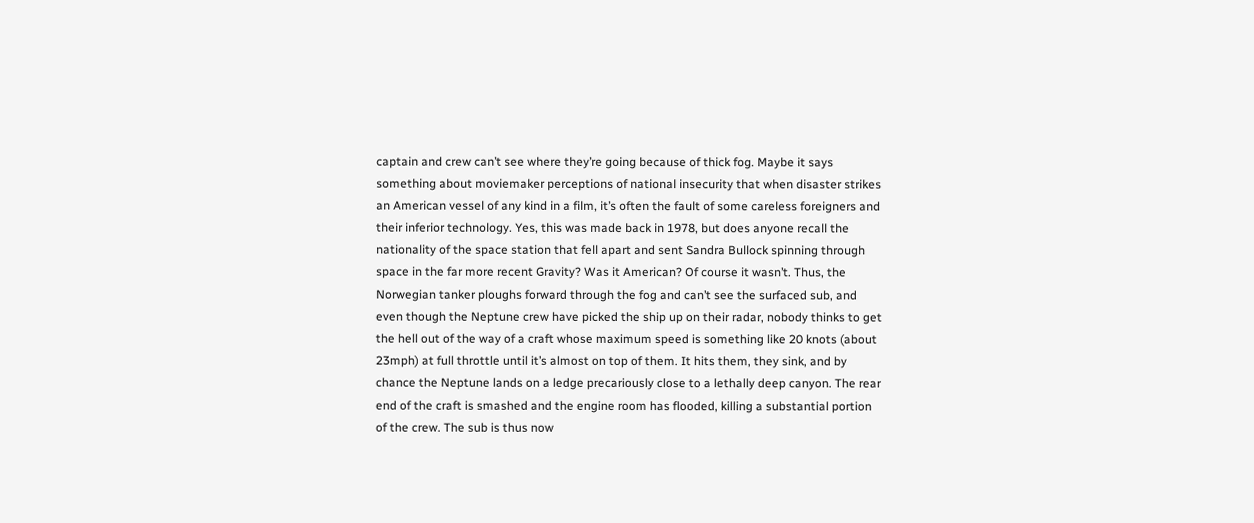captain and crew can’t see where they’re going because of thick fog. Maybe it says something about moviemaker perceptions of national insecurity that when disaster strikes an American vessel of any kind in a film, it’s often the fault of some careless foreigners and their inferior technology. Yes, this was made back in 1978, but does anyone recall the nationality of the space station that fell apart and sent Sandra Bullock spinning through space in the far more recent Gravity? Was it American? Of course it wasn’t. Thus, the Norwegian tanker ploughs forward through the fog and can’t see the surfaced sub, and even though the Neptune crew have picked the ship up on their radar, nobody thinks to get the hell out of the way of a craft whose maximum speed is something like 20 knots (about 23mph) at full throttle until it’s almost on top of them. It hits them, they sink, and by chance the Neptune lands on a ledge precariously close to a lethally deep canyon. The rear end of the craft is smashed and the engine room has flooded, killing a substantial portion of the crew. The sub is thus now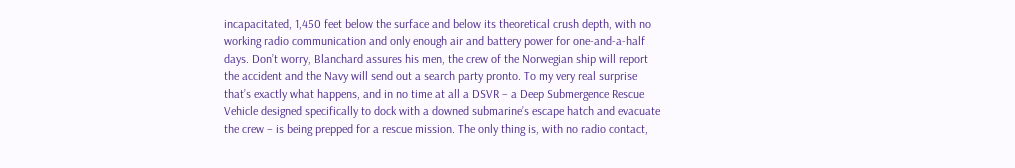incapacitated, 1,450 feet below the surface and below its theoretical crush depth, with no working radio communication and only enough air and battery power for one-and-a-half days. Don’t worry, Blanchard assures his men, the crew of the Norwegian ship will report the accident and the Navy will send out a search party pronto. To my very real surprise that’s exactly what happens, and in no time at all a DSVR – a Deep Submergence Rescue Vehicle designed specifically to dock with a downed submarine’s escape hatch and evacuate the crew – is being prepped for a rescue mission. The only thing is, with no radio contact,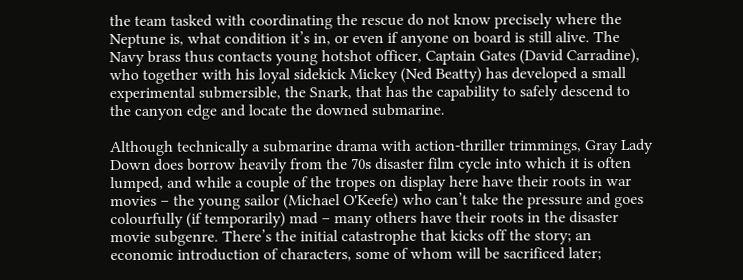the team tasked with coordinating the rescue do not know precisely where the Neptune is, what condition it’s in, or even if anyone on board is still alive. The Navy brass thus contacts young hotshot officer, Captain Gates (David Carradine), who together with his loyal sidekick Mickey (Ned Beatty) has developed a small experimental submersible, the Snark, that has the capability to safely descend to the canyon edge and locate the downed submarine.

Although technically a submarine drama with action-thriller trimmings, Gray Lady Down does borrow heavily from the 70s disaster film cycle into which it is often lumped, and while a couple of the tropes on display here have their roots in war movies – the young sailor (Michael O'Keefe) who can’t take the pressure and goes colourfully (if temporarily) mad – many others have their roots in the disaster movie subgenre. There’s the initial catastrophe that kicks off the story; an economic introduction of characters, some of whom will be sacrificed later;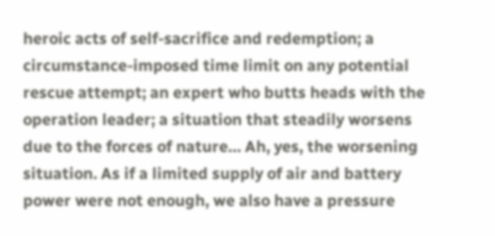heroic acts of self-sacrifice and redemption; a circumstance-imposed time limit on any potential rescue attempt; an expert who butts heads with the operation leader; a situation that steadily worsens due to the forces of nature… Ah, yes, the worsening situation. As if a limited supply of air and battery power were not enough, we also have a pressure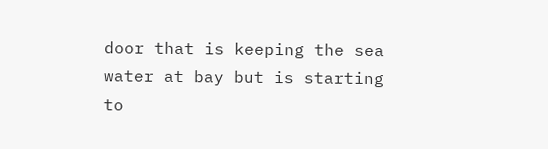door that is keeping the sea water at bay but is starting to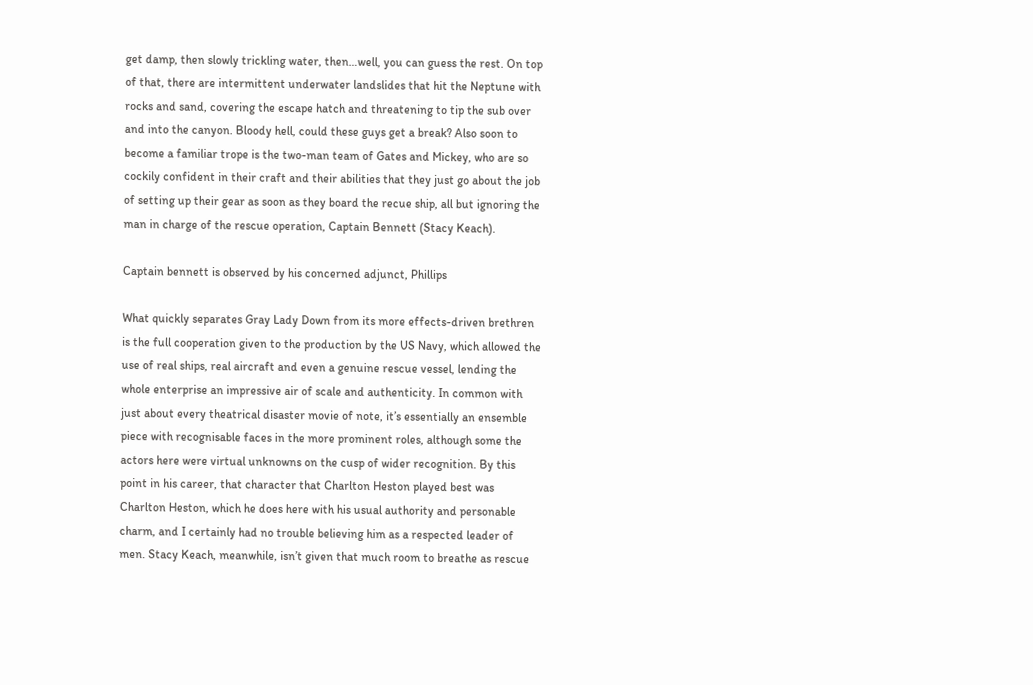get damp, then slowly trickling water, then…well, you can guess the rest. On top of that, there are intermittent underwater landslides that hit the Neptune with rocks and sand, covering the escape hatch and threatening to tip the sub over and into the canyon. Bloody hell, could these guys get a break? Also soon to become a familiar trope is the two-man team of Gates and Mickey, who are so cockily confident in their craft and their abilities that they just go about the job of setting up their gear as soon as they board the recue ship, all but ignoring the man in charge of the rescue operation, Captain Bennett (Stacy Keach).

Captain bennett is observed by his concerned adjunct, Phillips

What quickly separates Gray Lady Down from its more effects-driven brethren is the full cooperation given to the production by the US Navy, which allowed the use of real ships, real aircraft and even a genuine rescue vessel, lending the whole enterprise an impressive air of scale and authenticity. In common with just about every theatrical disaster movie of note, it’s essentially an ensemble piece with recognisable faces in the more prominent roles, although some the actors here were virtual unknowns on the cusp of wider recognition. By this point in his career, that character that Charlton Heston played best was Charlton Heston, which he does here with his usual authority and personable charm, and I certainly had no trouble believing him as a respected leader of men. Stacy Keach, meanwhile, isn’t given that much room to breathe as rescue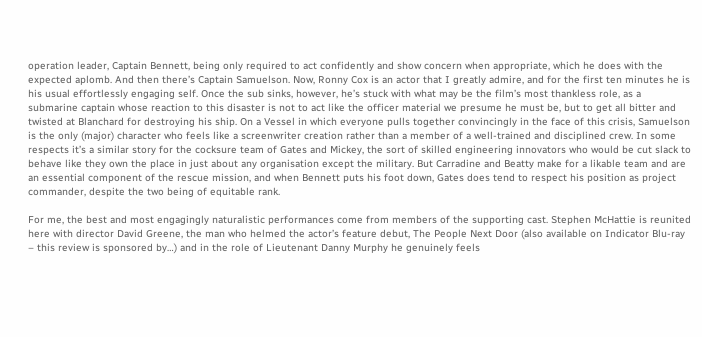operation leader, Captain Bennett, being only required to act confidently and show concern when appropriate, which he does with the expected aplomb. And then there’s Captain Samuelson. Now, Ronny Cox is an actor that I greatly admire, and for the first ten minutes he is his usual effortlessly engaging self. Once the sub sinks, however, he’s stuck with what may be the film’s most thankless role, as a submarine captain whose reaction to this disaster is not to act like the officer material we presume he must be, but to get all bitter and twisted at Blanchard for destroying his ship. On a Vessel in which everyone pulls together convincingly in the face of this crisis, Samuelson is the only (major) character who feels like a screenwriter creation rather than a member of a well-trained and disciplined crew. In some respects it’s a similar story for the cocksure team of Gates and Mickey, the sort of skilled engineering innovators who would be cut slack to behave like they own the place in just about any organisation except the military. But Carradine and Beatty make for a likable team and are an essential component of the rescue mission, and when Bennett puts his foot down, Gates does tend to respect his position as project commander, despite the two being of equitable rank.

For me, the best and most engagingly naturalistic performances come from members of the supporting cast. Stephen McHattie is reunited here with director David Greene, the man who helmed the actor’s feature debut, The People Next Door (also available on Indicator Blu-ray – this review is sponsored by…) and in the role of Lieutenant Danny Murphy he genuinely feels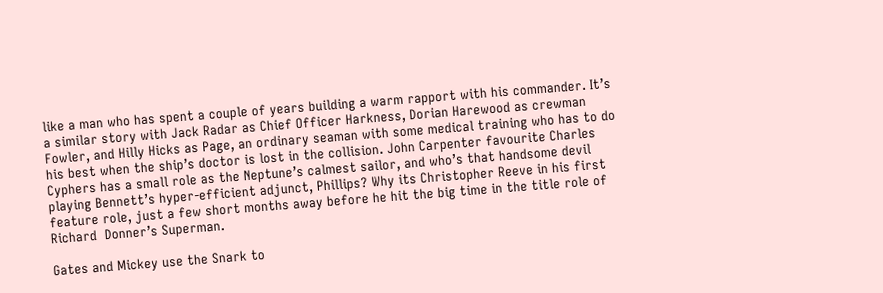like a man who has spent a couple of years building a warm rapport with his commander. It’s a similar story with Jack Radar as Chief Officer Harkness, Dorian Harewood as crewman Fowler, and Hilly Hicks as Page, an ordinary seaman with some medical training who has to do his best when the ship’s doctor is lost in the collision. John Carpenter favourite Charles Cyphers has a small role as the Neptune’s calmest sailor, and who’s that handsome devil playing Bennett’s hyper-efficient adjunct, Phillips? Why its Christopher Reeve in his first feature role, just a few short months away before he hit the big time in the title role of Richard  Donner’s Superman.

Gates and Mickey use the Snark to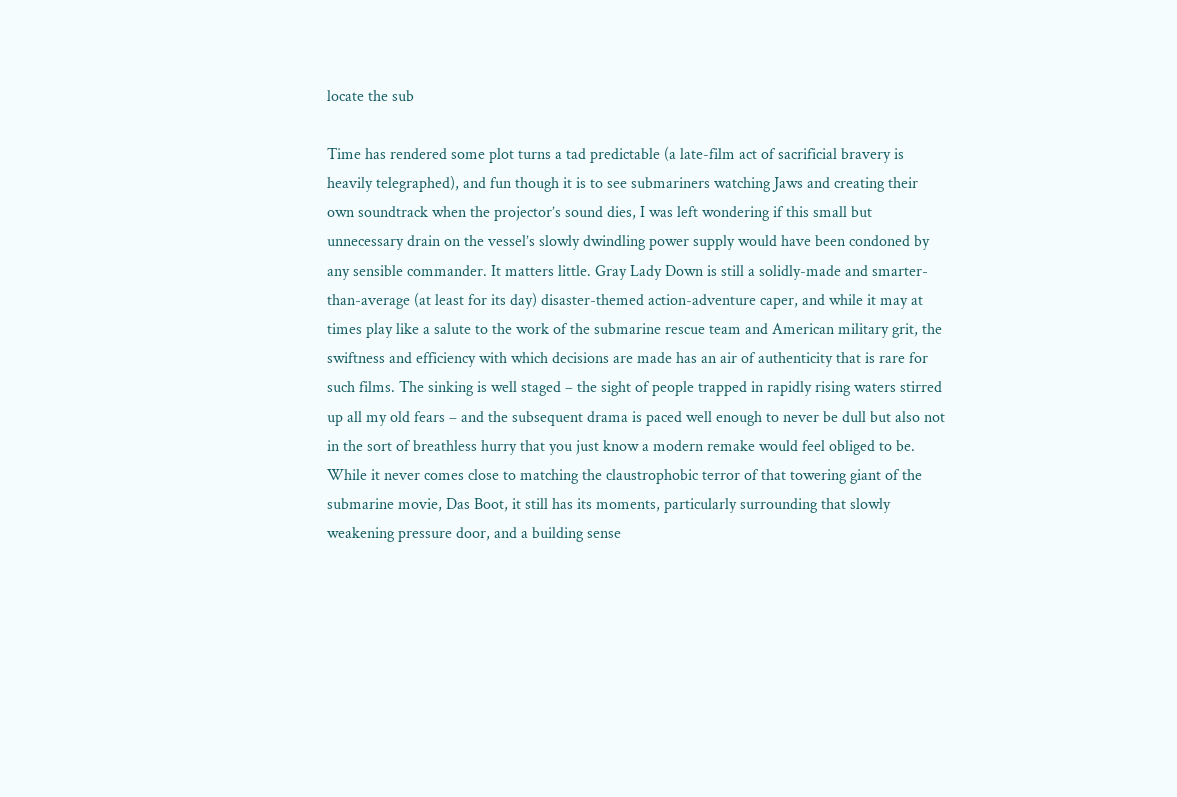locate the sub

Time has rendered some plot turns a tad predictable (a late-film act of sacrificial bravery is heavily telegraphed), and fun though it is to see submariners watching Jaws and creating their own soundtrack when the projector’s sound dies, I was left wondering if this small but unnecessary drain on the vessel’s slowly dwindling power supply would have been condoned by any sensible commander. It matters little. Gray Lady Down is still a solidly-made and smarter-than-average (at least for its day) disaster-themed action-adventure caper, and while it may at times play like a salute to the work of the submarine rescue team and American military grit, the swiftness and efficiency with which decisions are made has an air of authenticity that is rare for such films. The sinking is well staged – the sight of people trapped in rapidly rising waters stirred up all my old fears – and the subsequent drama is paced well enough to never be dull but also not in the sort of breathless hurry that you just know a modern remake would feel obliged to be. While it never comes close to matching the claustrophobic terror of that towering giant of the submarine movie, Das Boot, it still has its moments, particularly surrounding that slowly weakening pressure door, and a building sense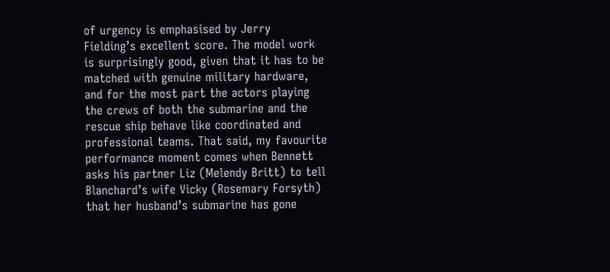of urgency is emphasised by Jerry Fielding’s excellent score. The model work is surprisingly good, given that it has to be matched with genuine military hardware, and for the most part the actors playing the crews of both the submarine and the rescue ship behave like coordinated and professional teams. That said, my favourite performance moment comes when Bennett asks his partner Liz (Melendy Britt) to tell Blanchard’s wife Vicky (Rosemary Forsyth) that her husband’s submarine has gone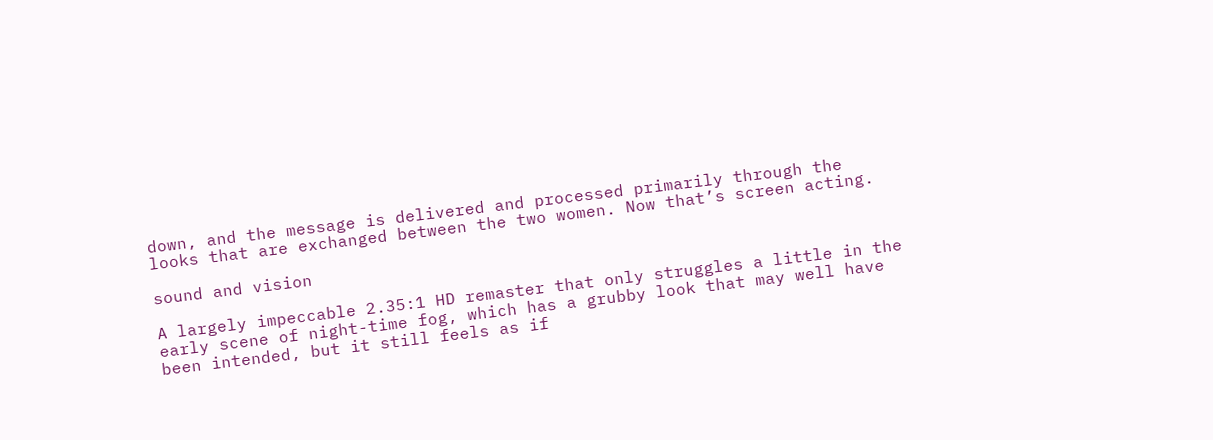down, and the message is delivered and processed primarily through the looks that are exchanged between the two women. Now that’s screen acting.

sound and vision

A largely impeccable 2.35:1 HD remaster that only struggles a little in the early scene of night-time fog, which has a grubby look that may well have been intended, but it still feels as if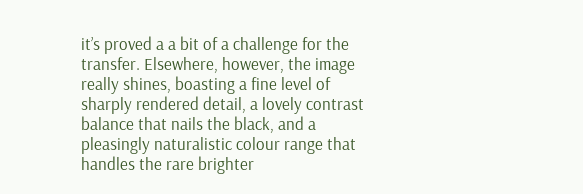it’s proved a a bit of a challenge for the transfer. Elsewhere, however, the image really shines, boasting a fine level of sharply rendered detail, a lovely contrast balance that nails the black, and a pleasingly naturalistic colour range that handles the rare brighter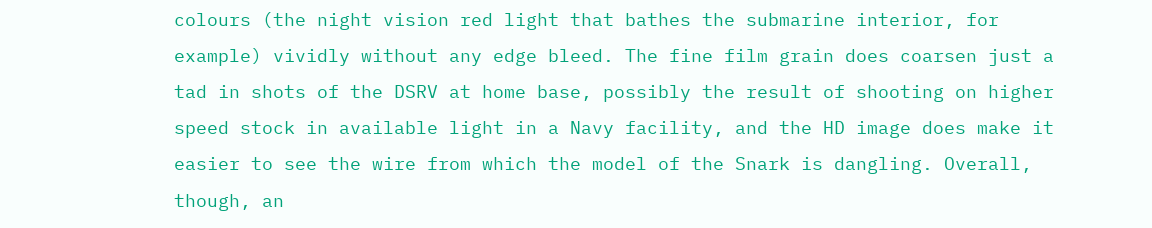colours (the night vision red light that bathes the submarine interior, for example) vividly without any edge bleed. The fine film grain does coarsen just a tad in shots of the DSRV at home base, possibly the result of shooting on higher speed stock in available light in a Navy facility, and the HD image does make it easier to see the wire from which the model of the Snark is dangling. Overall, though, an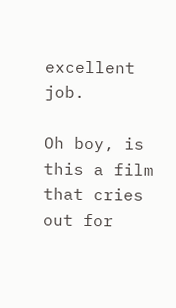excellent job.

Oh boy, is this a film that cries out for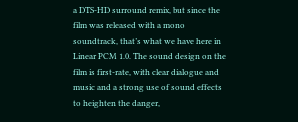a DTS-HD surround remix, but since the film was released with a mono soundtrack, that’s what we have here in Linear PCM 1.0. The sound design on the film is first-rate, with clear dialogue and music and a strong use of sound effects to heighten the danger,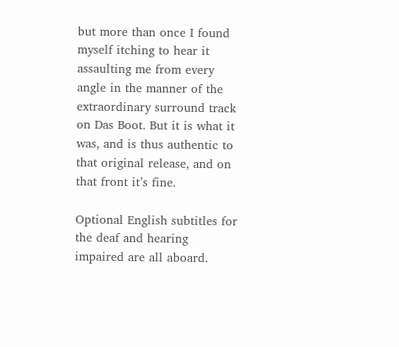but more than once I found myself itching to hear it assaulting me from every angle in the manner of the extraordinary surround track on Das Boot. But it is what it was, and is thus authentic to that original release, and on that front it’s fine.

Optional English subtitles for the deaf and hearing impaired are all aboard.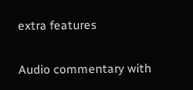extra features

Audio commentary with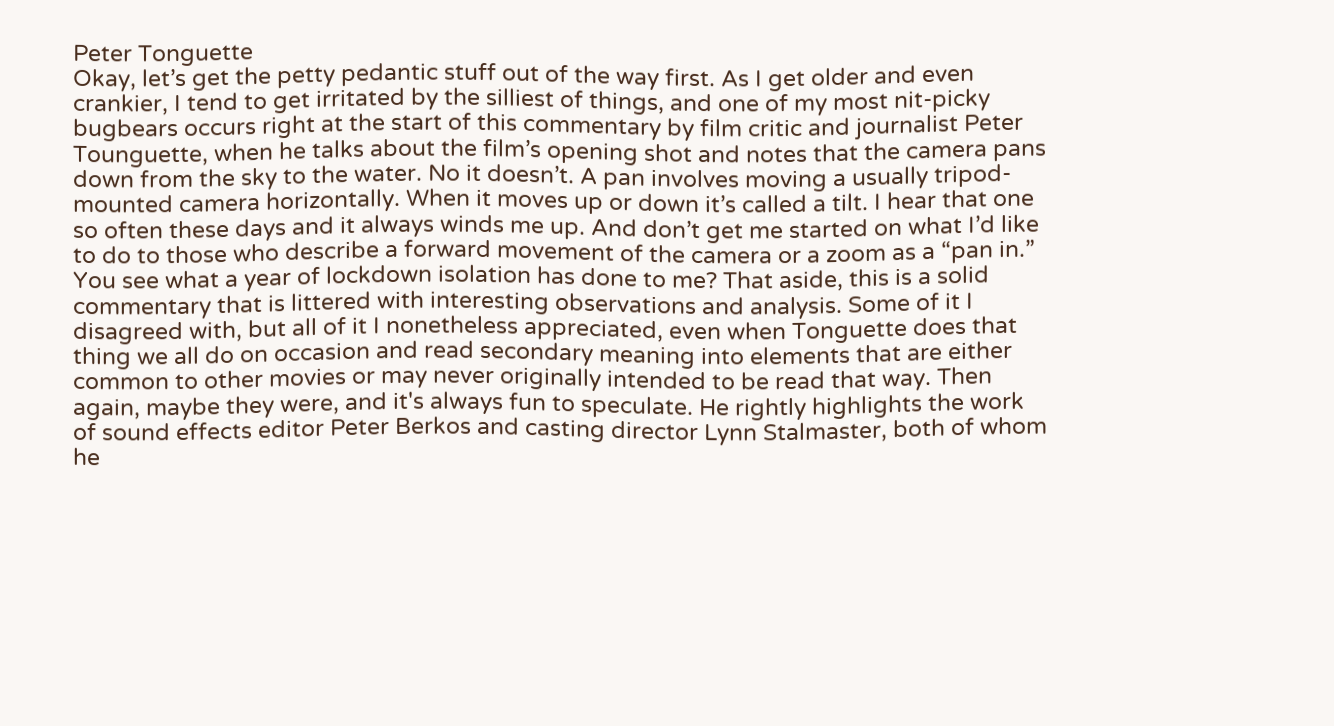Peter Tonguette
Okay, let’s get the petty pedantic stuff out of the way first. As I get older and even crankier, I tend to get irritated by the silliest of things, and one of my most nit-picky bugbears occurs right at the start of this commentary by film critic and journalist Peter Tounguette, when he talks about the film’s opening shot and notes that the camera pans down from the sky to the water. No it doesn’t. A pan involves moving a usually tripod-mounted camera horizontally. When it moves up or down it’s called a tilt. I hear that one so often these days and it always winds me up. And don’t get me started on what I’d like to do to those who describe a forward movement of the camera or a zoom as a “pan in.” You see what a year of lockdown isolation has done to me? That aside, this is a solid commentary that is littered with interesting observations and analysis. Some of it I disagreed with, but all of it I nonetheless appreciated, even when Tonguette does that thing we all do on occasion and read secondary meaning into elements that are either common to other movies or may never originally intended to be read that way. Then again, maybe they were, and it's always fun to speculate. He rightly highlights the work of sound effects editor Peter Berkos and casting director Lynn Stalmaster, both of whom he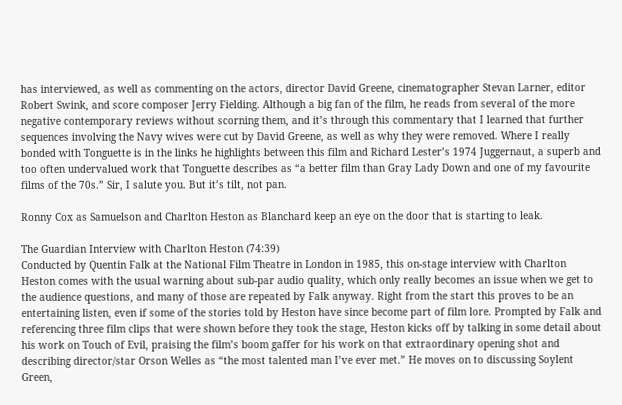has interviewed, as well as commenting on the actors, director David Greene, cinematographer Stevan Larner, editor Robert Swink, and score composer Jerry Fielding. Although a big fan of the film, he reads from several of the more negative contemporary reviews without scorning them, and it’s through this commentary that I learned that further sequences involving the Navy wives were cut by David Greene, as well as why they were removed. Where I really bonded with Tonguette is in the links he highlights between this film and Richard Lester’s 1974 Juggernaut, a superb and too often undervalued work that Tonguette describes as “a better film than Gray Lady Down and one of my favourite films of the 70s.” Sir, I salute you. But it’s tilt, not pan.

Ronny Cox as Samuelson and Charlton Heston as Blanchard keep an eye on the door that is starting to leak.

The Guardian Interview with Charlton Heston (74:39)
Conducted by Quentin Falk at the National Film Theatre in London in 1985, this on-stage interview with Charlton Heston comes with the usual warning about sub-par audio quality, which only really becomes an issue when we get to the audience questions, and many of those are repeated by Falk anyway. Right from the start this proves to be an entertaining listen, even if some of the stories told by Heston have since become part of film lore. Prompted by Falk and referencing three film clips that were shown before they took the stage, Heston kicks off by talking in some detail about his work on Touch of Evil, praising the film’s boom gaffer for his work on that extraordinary opening shot and describing director/star Orson Welles as “the most talented man I’ve ever met.” He moves on to discussing Soylent Green,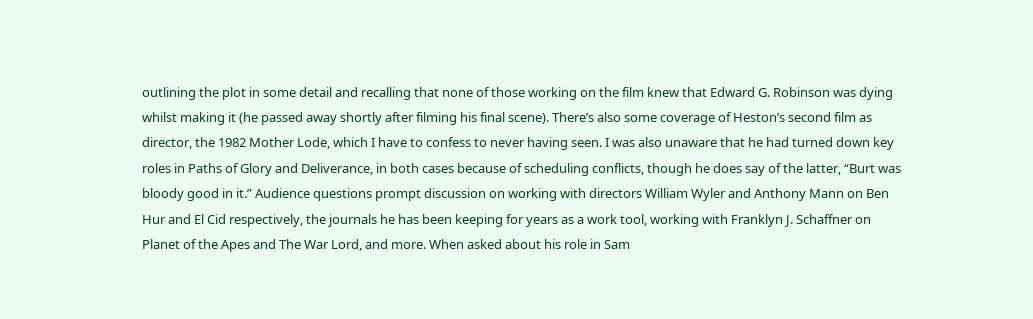outlining the plot in some detail and recalling that none of those working on the film knew that Edward G. Robinson was dying whilst making it (he passed away shortly after filming his final scene). There’s also some coverage of Heston’s second film as director, the 1982 Mother Lode, which I have to confess to never having seen. I was also unaware that he had turned down key roles in Paths of Glory and Deliverance, in both cases because of scheduling conflicts, though he does say of the latter, “Burt was bloody good in it.” Audience questions prompt discussion on working with directors William Wyler and Anthony Mann on Ben Hur and El Cid respectively, the journals he has been keeping for years as a work tool, working with Franklyn J. Schaffner on Planet of the Apes and The War Lord, and more. When asked about his role in Sam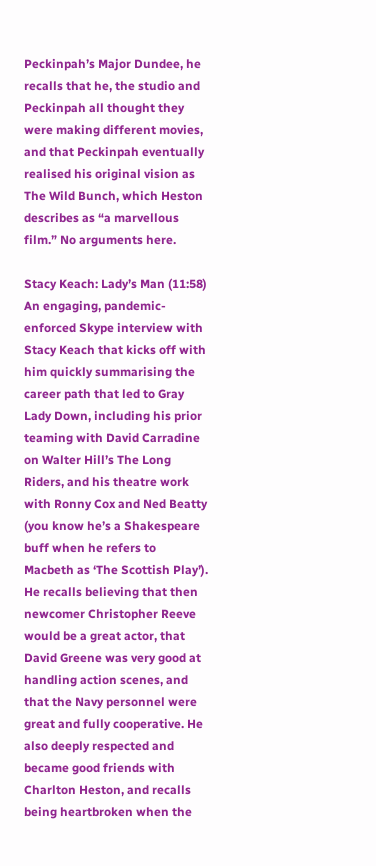Peckinpah’s Major Dundee, he recalls that he, the studio and Peckinpah all thought they were making different movies, and that Peckinpah eventually realised his original vision as The Wild Bunch, which Heston describes as “a marvellous film.” No arguments here.

Stacy Keach: Lady’s Man (11:58)
An engaging, pandemic-enforced Skype interview with Stacy Keach that kicks off with him quickly summarising the career path that led to Gray Lady Down, including his prior teaming with David Carradine on Walter Hill’s The Long Riders, and his theatre work with Ronny Cox and Ned Beatty (you know he’s a Shakespeare buff when he refers to Macbeth as ‘The Scottish Play’). He recalls believing that then newcomer Christopher Reeve would be a great actor, that David Greene was very good at handling action scenes, and that the Navy personnel were great and fully cooperative. He also deeply respected and became good friends with Charlton Heston, and recalls being heartbroken when the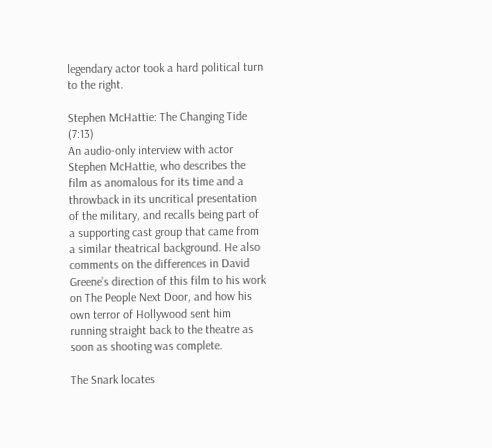legendary actor took a hard political turn to the right.

Stephen McHattie: The Changing Tide (7:13)
An audio-only interview with actor Stephen McHattie, who describes the film as anomalous for its time and a throwback in its uncritical presentation of the military, and recalls being part of a supporting cast group that came from a similar theatrical background. He also comments on the differences in David Greene’s direction of this film to his work on The People Next Door, and how his own terror of Hollywood sent him running straight back to the theatre as soon as shooting was complete.

The Snark locates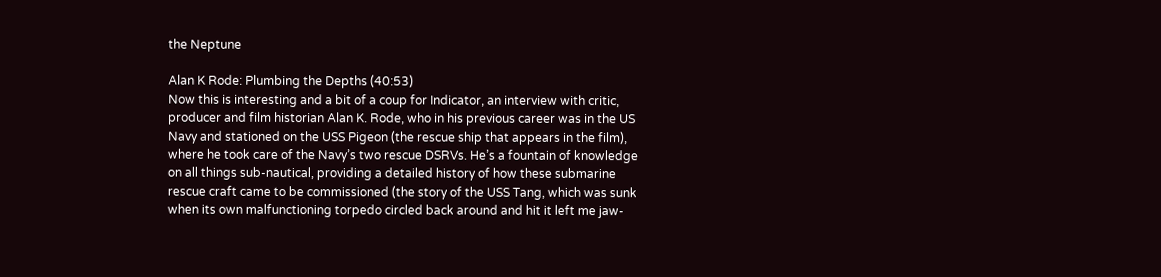the Neptune

Alan K Rode: Plumbing the Depths (40:53)
Now this is interesting and a bit of a coup for Indicator, an interview with critic, producer and film historian Alan K. Rode, who in his previous career was in the US Navy and stationed on the USS Pigeon (the rescue ship that appears in the film), where he took care of the Navy’s two rescue DSRVs. He’s a fountain of knowledge on all things sub-nautical, providing a detailed history of how these submarine rescue craft came to be commissioned (the story of the USS Tang, which was sunk when its own malfunctioning torpedo circled back around and hit it left me jaw-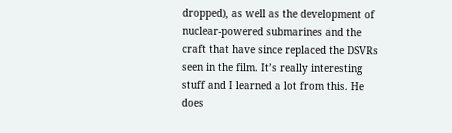dropped), as well as the development of nuclear-powered submarines and the craft that have since replaced the DSVRs seen in the film. It’s really interesting stuff and I learned a lot from this. He does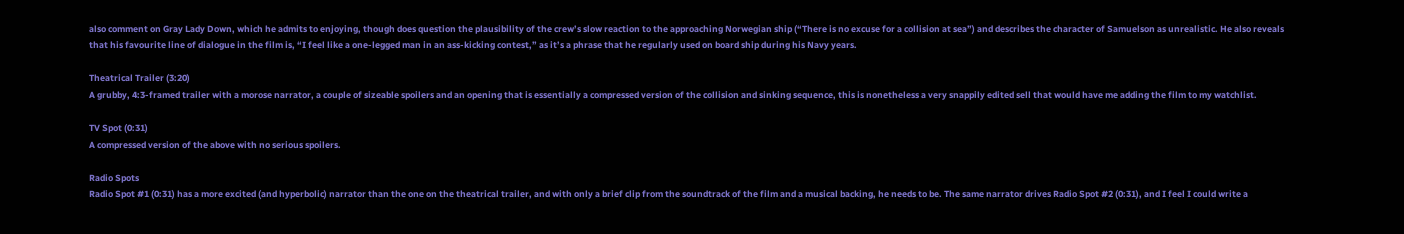also comment on Gray Lady Down, which he admits to enjoying, though does question the plausibility of the crew’s slow reaction to the approaching Norwegian ship (“There is no excuse for a collision at sea”) and describes the character of Samuelson as unrealistic. He also reveals that his favourite line of dialogue in the film is, “I feel like a one-legged man in an ass-kicking contest,” as it’s a phrase that he regularly used on board ship during his Navy years.

Theatrical Trailer (3:20)
A grubby, 4:3-framed trailer with a morose narrator, a couple of sizeable spoilers and an opening that is essentially a compressed version of the collision and sinking sequence, this is nonetheless a very snappily edited sell that would have me adding the film to my watchlist.

TV Spot (0:31)
A compressed version of the above with no serious spoilers.

Radio Spots
Radio Spot #1 (0:31) has a more excited (and hyperbolic) narrator than the one on the theatrical trailer, and with only a brief clip from the soundtrack of the film and a musical backing, he needs to be. The same narrator drives Radio Spot #2 (0:31), and I feel I could write a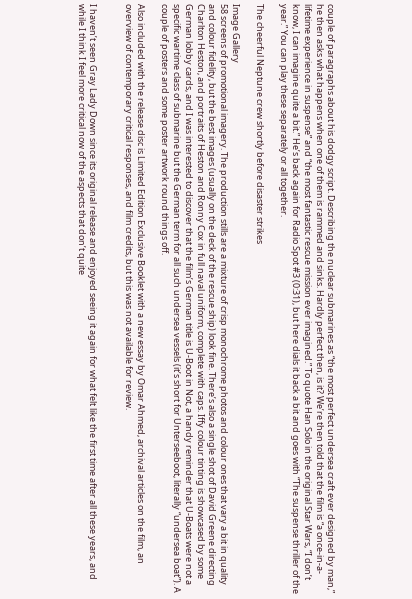couple of paragraphs about his dodgy script. Describing the nuclear submarines as “the most perfect undersea craft ever designed by man,” he then asks what happens when one of them is rammed and sinks. Hardly perfect then, is it? We’re then told that the film is “a once-in-a-lifetime experience in suspense” and “the most fantastic rescue mission ever imagined.” To quote Han Solo in the original Star Wars, “I don’t know, I can imagine quite a bit.” He’s back again for Radio Spot #3 (0:31), but here dials it back a bit and goes with “The suspense thriller of the year.” You can play these separately or all together.

The cheerful Neptune crew shortly before disaster strikes

Image Gallery
58 screens of promotional imagery. The production stills are a mixture of crisp monochrome photos and colour ones that vary a bit in quality and colour fidelity, but the best images (usually on the deck of the rescue ship) look fine. There’s also a single shot of David Greene directing Charlton Heston, and portraits of Heston and Ronny Cox in full naval uniform, complete with caps. Iffy colour tinting is showcased by some German lobby cards, and I was interested to discover that the film’s German title is U-Boot in Not, a handy reminder that U-Boats were not a specific wartime class of submarine but the German term for all such undersea vessels (it’s short for Unterseeboot, literally “undersea boat”). A couple of posters and some poster artwork round things off.

Also included with the release disc is Limited Edition Exclusive Booklet with a new essay by Omar Ahmed, archival articles on the film, an overview of contemporary critical responses, and film credits, but this was not available for review.


I haven’t seen Gray Lady Down since its original release and enjoyed seeing it again for what felt like the first time after all these years, and while I think I feel more critical now of the aspects that don’t quite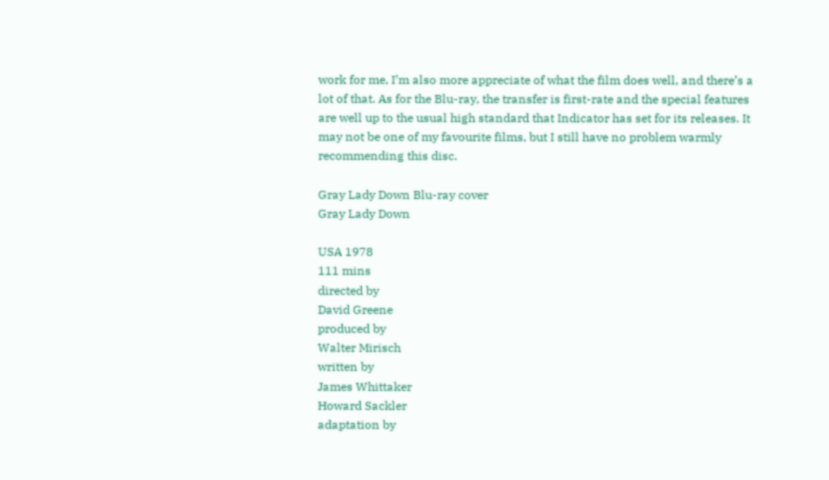work for me, I’m also more appreciate of what the film does well, and there’s a lot of that. As for the Blu-ray, the transfer is first-rate and the special features are well up to the usual high standard that Indicator has set for its releases. It may not be one of my favourite films, but I still have no problem warmly recommending this disc.

Gray Lady Down Blu-ray cover
Gray Lady Down

USA 1978
111 mins
directed by
David Greene
produced by
Walter Mirisch
written by
James Whittaker
Howard Sackler
adaptation by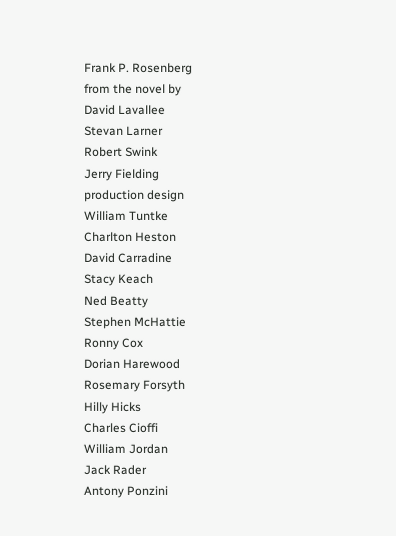Frank P. Rosenberg
from the novel by
David Lavallee
Stevan Larner
Robert Swink
Jerry Fielding
production design
William Tuntke
Charlton Heston
David Carradine
Stacy Keach
Ned Beatty
Stephen McHattie
Ronny Cox
Dorian Harewood
Rosemary Forsyth
Hilly Hicks
Charles Cioffi
William Jordan
Jack Rader
Antony Ponzini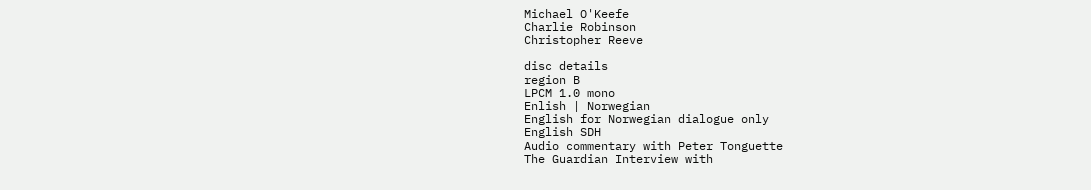Michael O'Keefe
Charlie Robinson
Christopher Reeve

disc details
region B
LPCM 1.0 mono
Enlish | Norwegian
English for Norwegian dialogue only
English SDH
Audio commentary with Peter Tonguette
The Guardian Interview with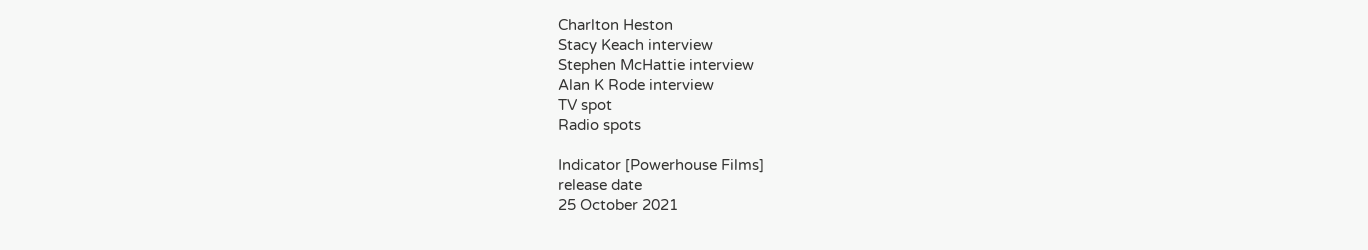Charlton Heston
Stacy Keach interview
Stephen McHattie interview
Alan K Rode interview
TV spot
Radio spots

Indicator [Powerhouse Films]
release date
25 October 2021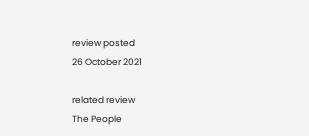review posted
26 October 2021

related review
The People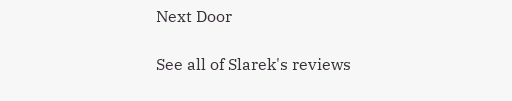Next Door

See all of Slarek's reviews